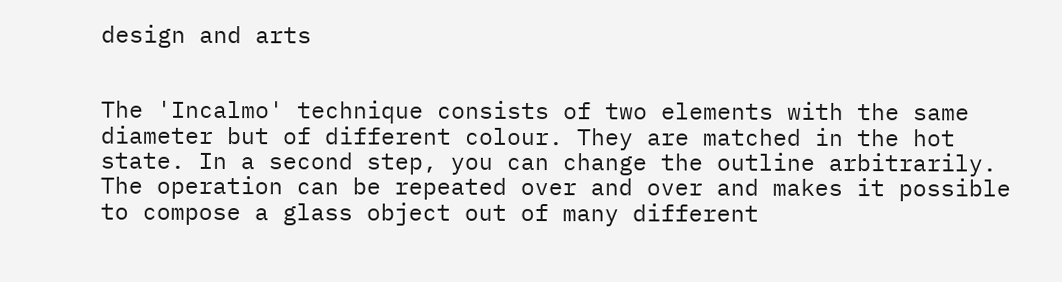design and arts


The 'Incalmo' technique consists of two elements with the same diameter but of different colour. They are matched in the hot state. In a second step, you can change the outline arbitrarily. The operation can be repeated over and over and makes it possible to compose a glass object out of many different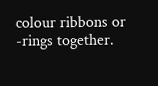colour ribbons or -rings together.